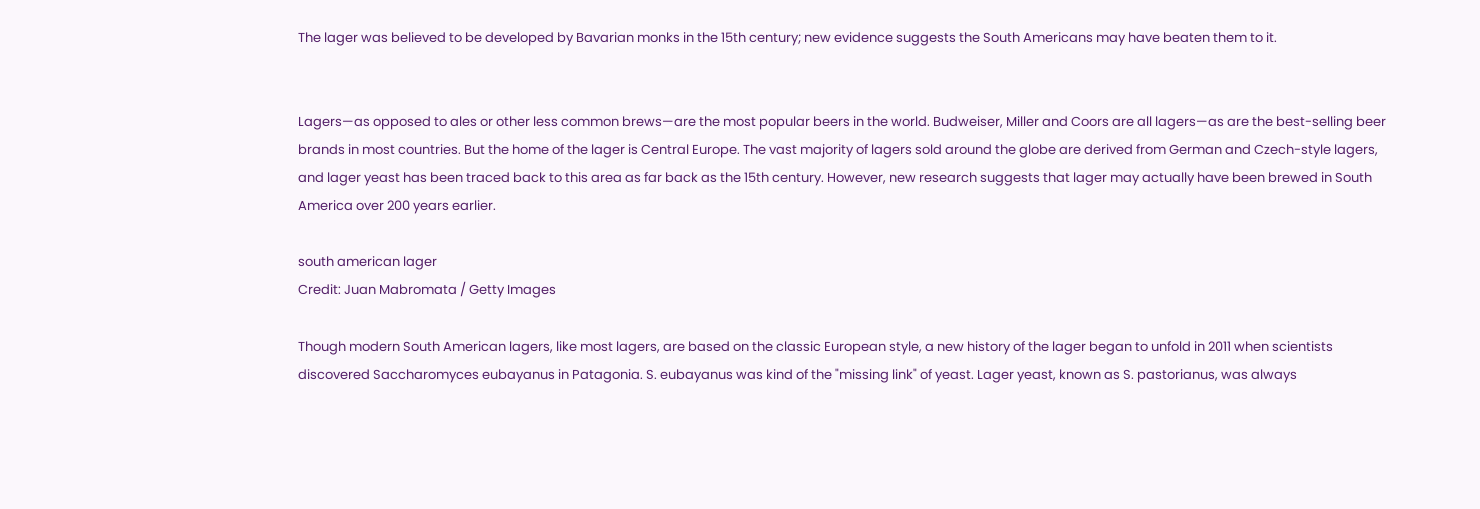The lager was believed to be developed by Bavarian monks in the 15th century; new evidence suggests the South Americans may have beaten them to it.


Lagers—as opposed to ales or other less common brews—are the most popular beers in the world. Budweiser, Miller and Coors are all lagers—as are the best-selling beer brands in most countries. But the home of the lager is Central Europe. The vast majority of lagers sold around the globe are derived from German and Czech-style lagers, and lager yeast has been traced back to this area as far back as the 15th century. However, new research suggests that lager may actually have been brewed in South America over 200 years earlier.

south american lager
Credit: Juan Mabromata / Getty Images

Though modern South American lagers, like most lagers, are based on the classic European style, a new history of the lager began to unfold in 2011 when scientists discovered Saccharomyces eubayanus in Patagonia. S. eubayanus was kind of the "missing link" of yeast. Lager yeast, known as S. pastorianus, was always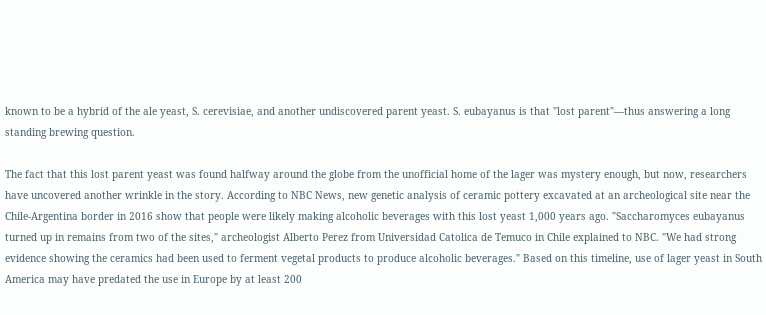known to be a hybrid of the ale yeast, S. cerevisiae, and another undiscovered parent yeast. S. eubayanus is that "lost parent"—thus answering a long standing brewing question.

The fact that this lost parent yeast was found halfway around the globe from the unofficial home of the lager was mystery enough, but now, researchers have uncovered another wrinkle in the story. According to NBC News, new genetic analysis of ceramic pottery excavated at an archeological site near the Chile-Argentina border in 2016 show that people were likely making alcoholic beverages with this lost yeast 1,000 years ago. "Saccharomyces eubayanus turned up in remains from two of the sites," archeologist Alberto Perez from Universidad Catolica de Temuco in Chile explained to NBC. "We had strong evidence showing the ceramics had been used to ferment vegetal products to produce alcoholic beverages." Based on this timeline, use of lager yeast in South America may have predated the use in Europe by at least 200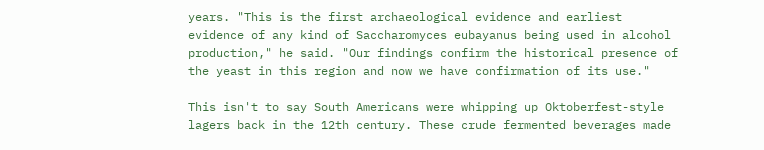years. "This is the first archaeological evidence and earliest evidence of any kind of Saccharomyces eubayanus being used in alcohol production," he said. "Our findings confirm the historical presence of the yeast in this region and now we have confirmation of its use."

This isn't to say South Americans were whipping up Oktoberfest-style lagers back in the 12th century. These crude fermented beverages made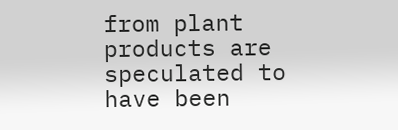from plant products are speculated to have been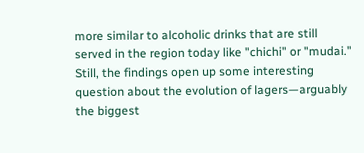more similar to alcoholic drinks that are still served in the region today like "chichi" or "mudai." Still, the findings open up some interesting question about the evolution of lagers—arguably the biggest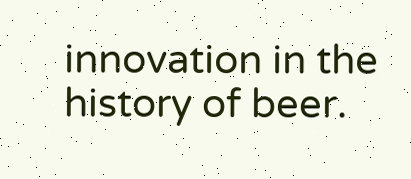innovation in the history of beer.